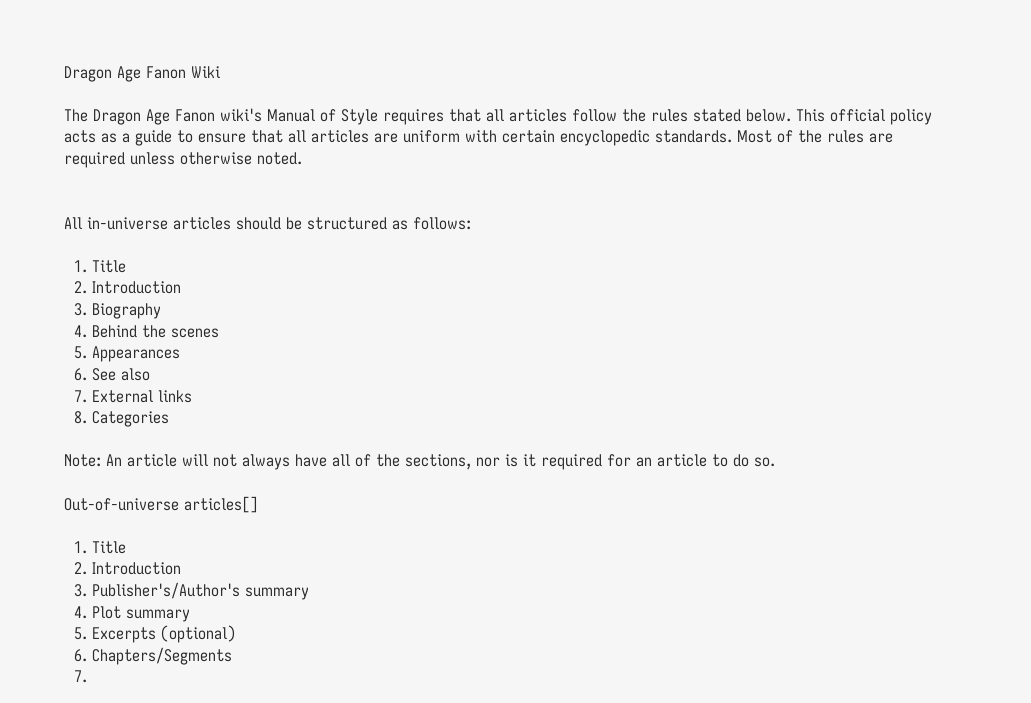Dragon Age Fanon Wiki

The Dragon Age Fanon wiki's Manual of Style requires that all articles follow the rules stated below. This official policy acts as a guide to ensure that all articles are uniform with certain encyclopedic standards. Most of the rules are required unless otherwise noted.


All in-universe articles should be structured as follows:

  1. Title
  2. Introduction
  3. Biography
  4. Behind the scenes
  5. Appearances
  6. See also
  7. External links
  8. Categories

Note: An article will not always have all of the sections, nor is it required for an article to do so.

Out-of-universe articles[]

  1. Title
  2. Introduction
  3. Publisher's/Author's summary
  4. Plot summary
  5. Excerpts (optional)
  6. Chapters/Segments
  7.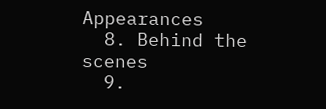Appearances
  8. Behind the scenes
  9.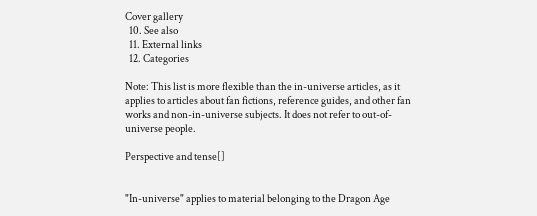Cover gallery
  10. See also
  11. External links
  12. Categories

Note: This list is more flexible than the in-universe articles, as it applies to articles about fan fictions, reference guides, and other fan works and non-in-universe subjects. It does not refer to out-of-universe people.

Perspective and tense[]


"In-universe" applies to material belonging to the Dragon Age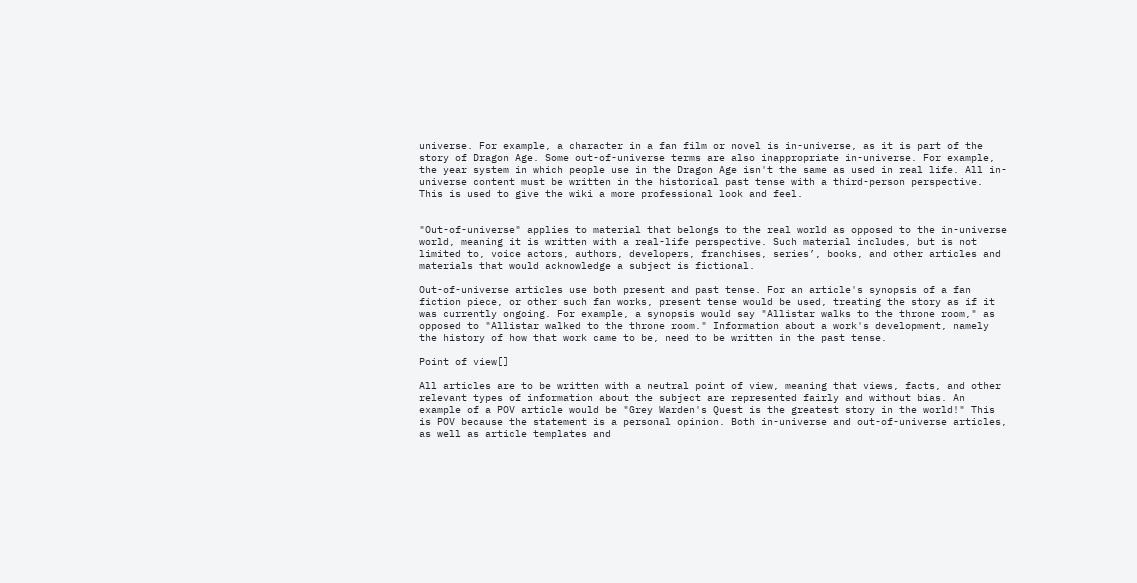universe. For example, a character in a fan film or novel is in-universe, as it is part of the story of Dragon Age. Some out-of-universe terms are also inappropriate in-universe. For example, the year system in which people use in the Dragon Age isn't the same as used in real life. All in-universe content must be written in the historical past tense with a third-person perspective. This is used to give the wiki a more professional look and feel.


"Out-of-universe" applies to material that belongs to the real world as opposed to the in-universe world, meaning it is written with a real-life perspective. Such material includes, but is not limited to, voice actors, authors, developers, franchises, series’, books, and other articles and materials that would acknowledge a subject is fictional.

Out-of-universe articles use both present and past tense. For an article's synopsis of a fan fiction piece, or other such fan works, present tense would be used, treating the story as if it was currently ongoing. For example, a synopsis would say "Allistar walks to the throne room," as opposed to "Allistar walked to the throne room." Information about a work's development, namely the history of how that work came to be, need to be written in the past tense.

Point of view[]

All articles are to be written with a neutral point of view, meaning that views, facts, and other relevant types of information about the subject are represented fairly and without bias. An example of a POV article would be "Grey Warden's Quest is the greatest story in the world!" This is POV because the statement is a personal opinion. Both in-universe and out-of-universe articles, as well as article templates and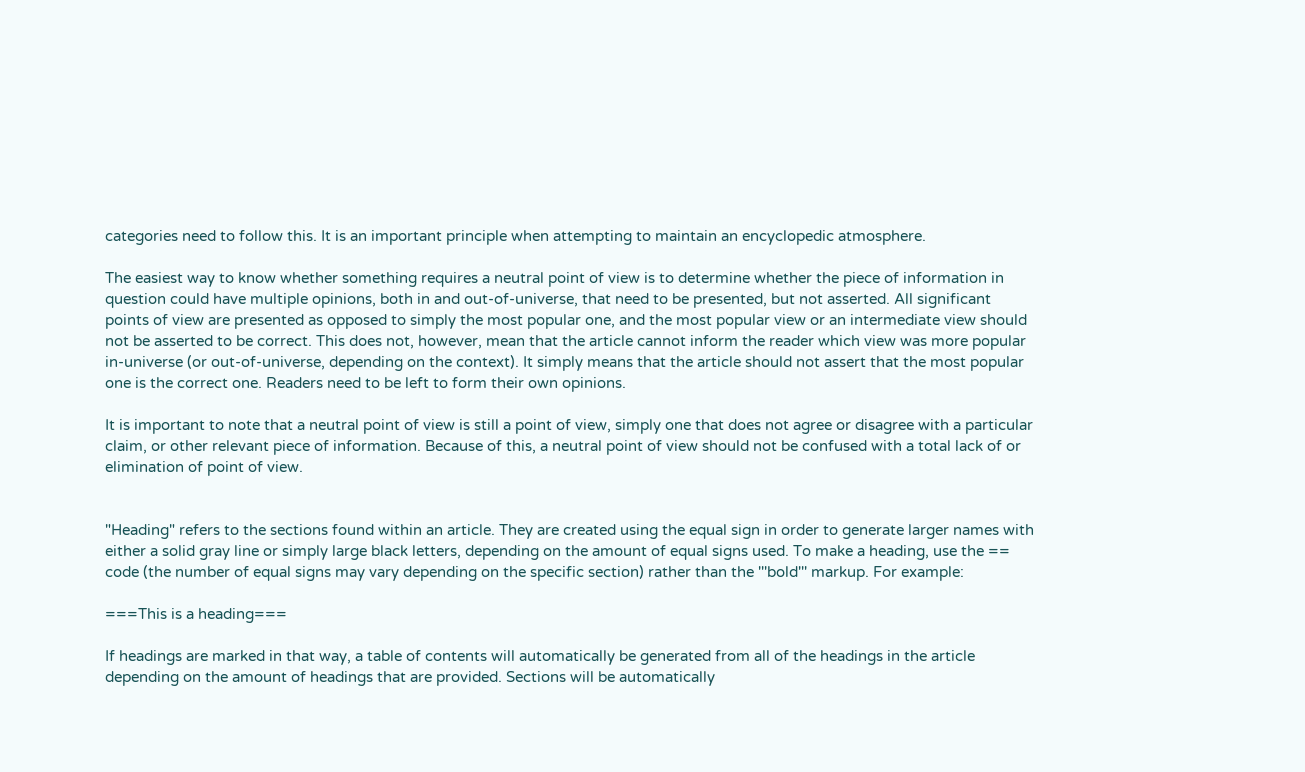categories need to follow this. It is an important principle when attempting to maintain an encyclopedic atmosphere.

The easiest way to know whether something requires a neutral point of view is to determine whether the piece of information in question could have multiple opinions, both in and out-of-universe, that need to be presented, but not asserted. All significant points of view are presented as opposed to simply the most popular one, and the most popular view or an intermediate view should not be asserted to be correct. This does not, however, mean that the article cannot inform the reader which view was more popular in-universe (or out-of-universe, depending on the context). It simply means that the article should not assert that the most popular one is the correct one. Readers need to be left to form their own opinions.

It is important to note that a neutral point of view is still a point of view, simply one that does not agree or disagree with a particular claim, or other relevant piece of information. Because of this, a neutral point of view should not be confused with a total lack of or elimination of point of view.


"Heading" refers to the sections found within an article. They are created using the equal sign in order to generate larger names with either a solid gray line or simply large black letters, depending on the amount of equal signs used. To make a heading, use the == code (the number of equal signs may vary depending on the specific section) rather than the '''bold''' markup. For example:

===This is a heading===

If headings are marked in that way, a table of contents will automatically be generated from all of the headings in the article depending on the amount of headings that are provided. Sections will be automatically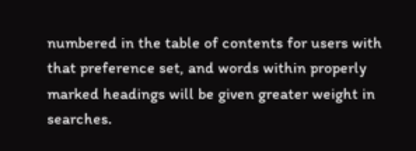numbered in the table of contents for users with that preference set, and words within properly marked headings will be given greater weight in searches.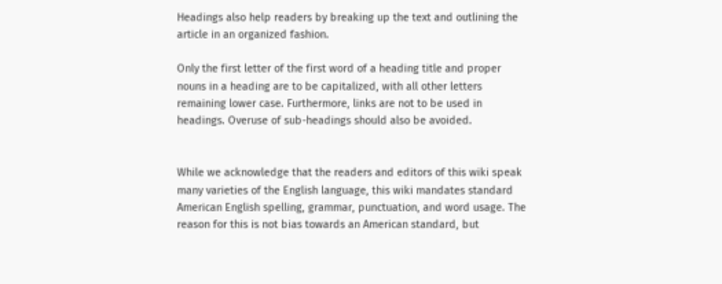Headings also help readers by breaking up the text and outlining the article in an organized fashion.

Only the first letter of the first word of a heading title and proper nouns in a heading are to be capitalized, with all other letters remaining lower case. Furthermore, links are not to be used in headings. Overuse of sub-headings should also be avoided.


While we acknowledge that the readers and editors of this wiki speak many varieties of the English language, this wiki mandates standard American English spelling, grammar, punctuation, and word usage. The reason for this is not bias towards an American standard, but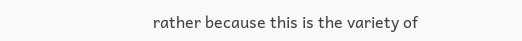rather because this is the variety of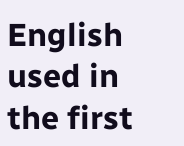English used in the first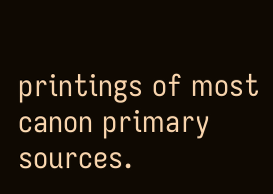printings of most canon primary sources.